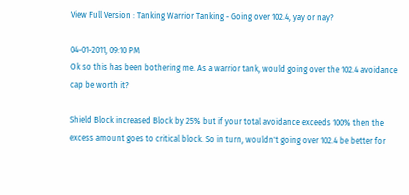View Full Version : Tanking Warrior Tanking - Going over 102.4, yay or nay?

04-01-2011, 09:10 PM
Ok so this has been bothering me. As a warrior tank, would going over the 102.4 avoidance cap be worth it?

Shield Block increased Block by 25% but if your total avoidance exceeds 100% then the excess amount goes to critical block. So in turn, wouldn't going over 102.4 be better for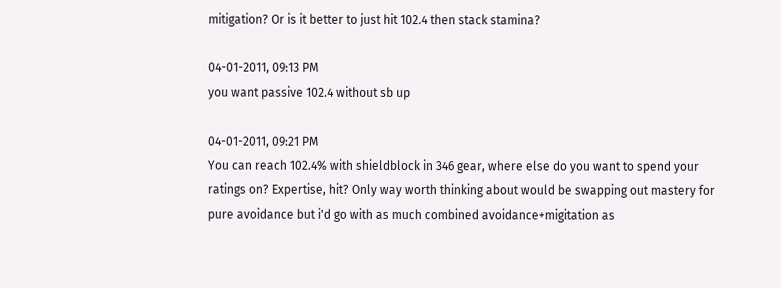mitigation? Or is it better to just hit 102.4 then stack stamina?

04-01-2011, 09:13 PM
you want passive 102.4 without sb up

04-01-2011, 09:21 PM
You can reach 102.4% with shieldblock in 346 gear, where else do you want to spend your ratings on? Expertise, hit? Only way worth thinking about would be swapping out mastery for pure avoidance but i'd go with as much combined avoidance+migitation as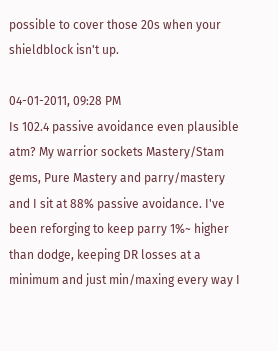possible to cover those 20s when your shieldblock isn't up.

04-01-2011, 09:28 PM
Is 102.4 passive avoidance even plausible atm? My warrior sockets Mastery/Stam gems, Pure Mastery and parry/mastery and I sit at 88% passive avoidance. I've been reforging to keep parry 1%~ higher than dodge, keeping DR losses at a minimum and just min/maxing every way I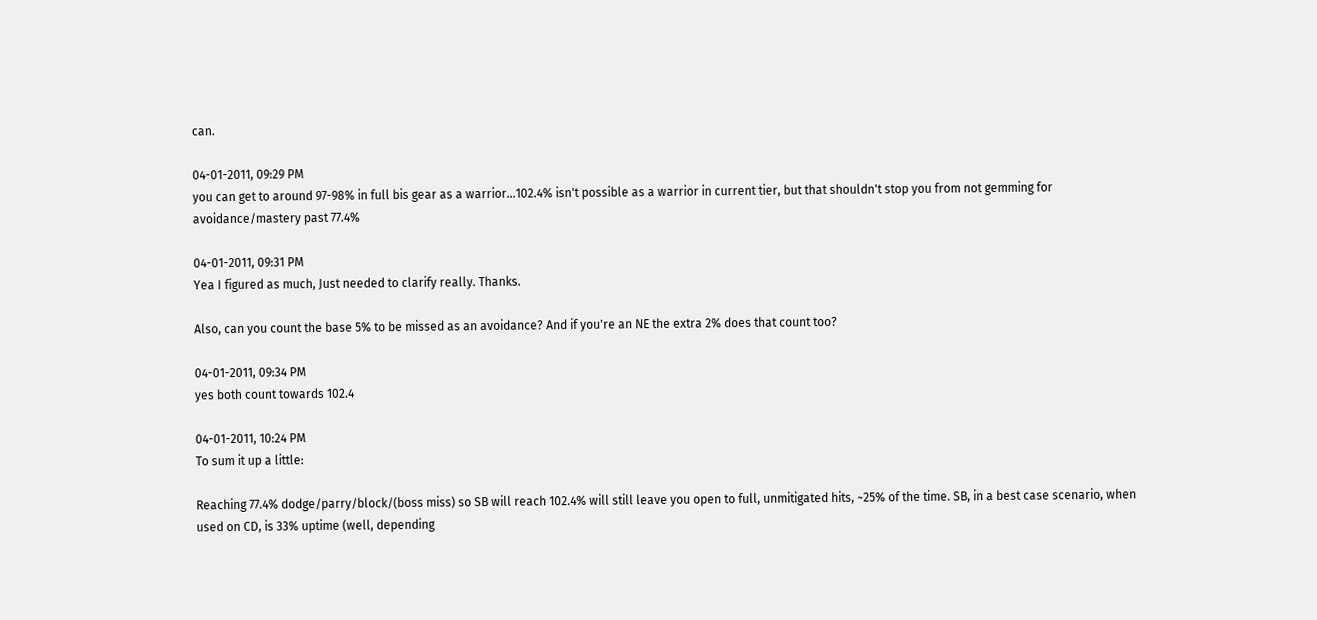can.

04-01-2011, 09:29 PM
you can get to around 97-98% in full bis gear as a warrior...102.4% isn't possible as a warrior in current tier, but that shouldn't stop you from not gemming for avoidance/mastery past 77.4%

04-01-2011, 09:31 PM
Yea I figured as much, Just needed to clarify really. Thanks.

Also, can you count the base 5% to be missed as an avoidance? And if you're an NE the extra 2% does that count too?

04-01-2011, 09:34 PM
yes both count towards 102.4

04-01-2011, 10:24 PM
To sum it up a little:

Reaching 77.4% dodge/parry/block/(boss miss) so SB will reach 102.4% will still leave you open to full, unmitigated hits, ~25% of the time. SB, in a best case scenario, when used on CD, is 33% uptime (well, depending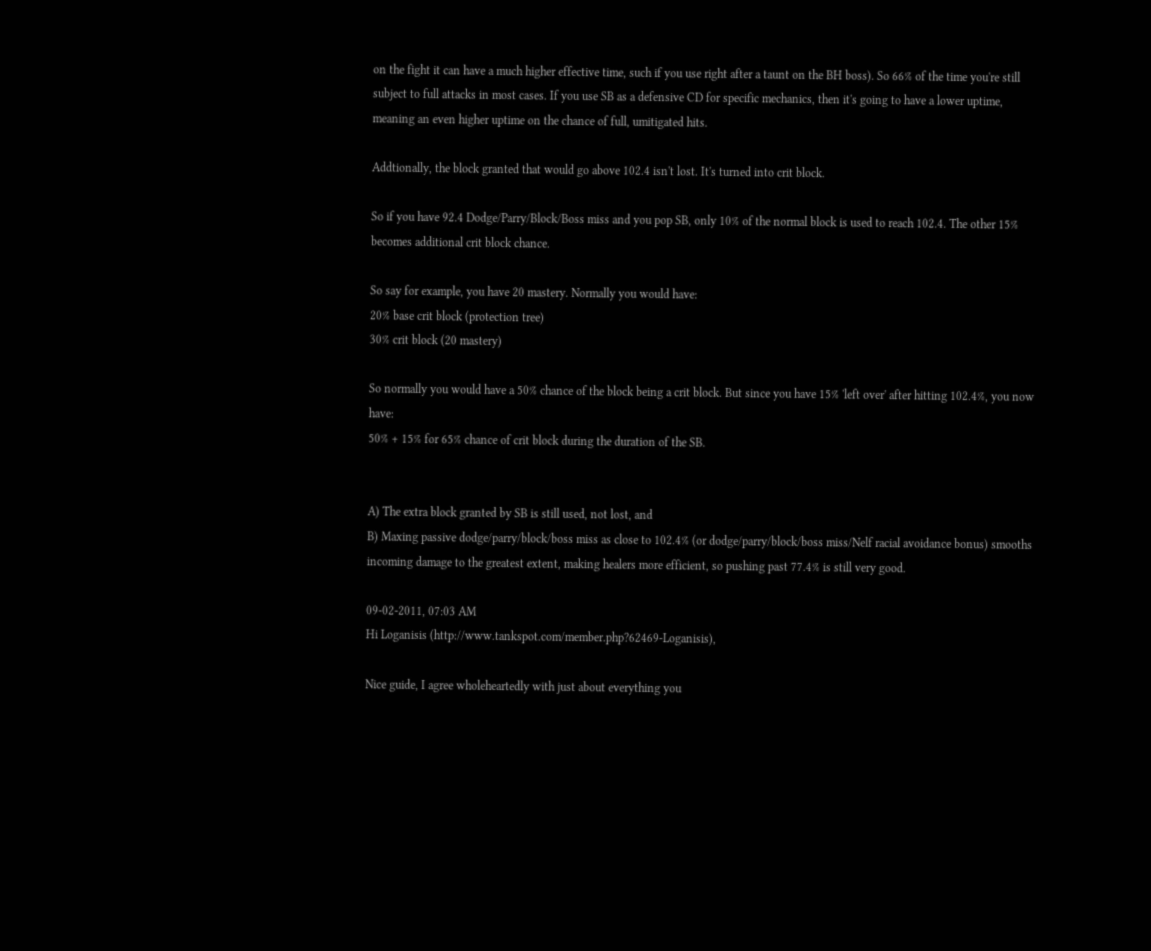on the fight it can have a much higher effective time, such if you use right after a taunt on the BH boss). So 66% of the time you're still subject to full attacks in most cases. If you use SB as a defensive CD for specific mechanics, then it's going to have a lower uptime, meaning an even higher uptime on the chance of full, umitigated hits.

Addtionally, the block granted that would go above 102.4 isn't lost. It's turned into crit block.

So if you have 92.4 Dodge/Parry/Block/Boss miss and you pop SB, only 10% of the normal block is used to reach 102.4. The other 15% becomes additional crit block chance.

So say for example, you have 20 mastery. Normally you would have:
20% base crit block (protection tree)
30% crit block (20 mastery)

So normally you would have a 50% chance of the block being a crit block. But since you have 15% 'left over' after hitting 102.4%, you now have:
50% + 15% for 65% chance of crit block during the duration of the SB.


A) The extra block granted by SB is still used, not lost, and
B) Maxing passive dodge/parry/block/boss miss as close to 102.4% (or dodge/parry/block/boss miss/Nelf racial avoidance bonus) smooths incoming damage to the greatest extent, making healers more efficient, so pushing past 77.4% is still very good.

09-02-2011, 07:03 AM
Hi Loganisis (http://www.tankspot.com/member.php?62469-Loganisis),

Nice guide, I agree wholeheartedly with just about everything you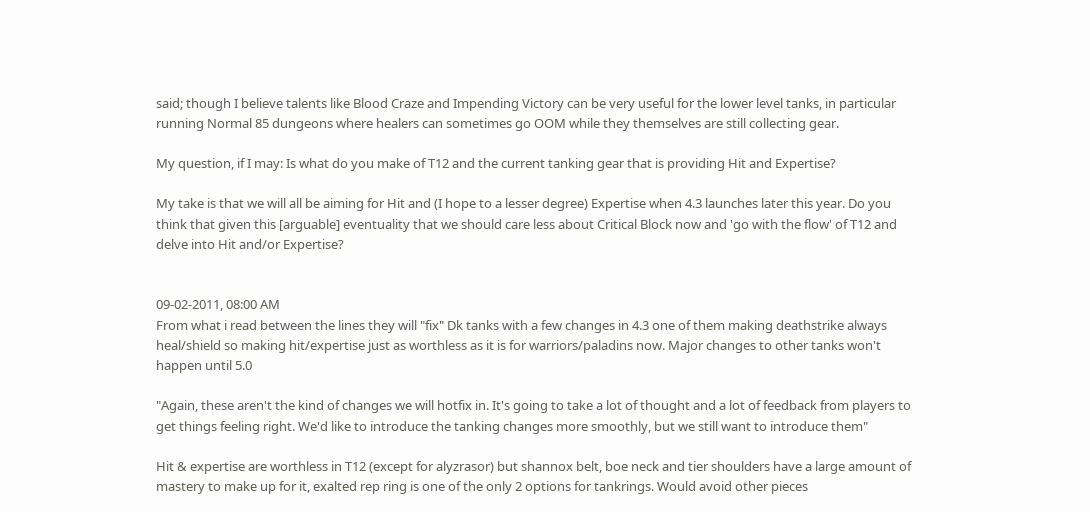said; though I believe talents like Blood Craze and Impending Victory can be very useful for the lower level tanks, in particular running Normal 85 dungeons where healers can sometimes go OOM while they themselves are still collecting gear.

My question, if I may: Is what do you make of T12 and the current tanking gear that is providing Hit and Expertise?

My take is that we will all be aiming for Hit and (I hope to a lesser degree) Expertise when 4.3 launches later this year. Do you think that given this [arguable] eventuality that we should care less about Critical Block now and 'go with the flow' of T12 and delve into Hit and/or Expertise?


09-02-2011, 08:00 AM
From what i read between the lines they will "fix" Dk tanks with a few changes in 4.3 one of them making deathstrike always heal/shield so making hit/expertise just as worthless as it is for warriors/paladins now. Major changes to other tanks won't happen until 5.0

"Again, these aren't the kind of changes we will hotfix in. It's going to take a lot of thought and a lot of feedback from players to get things feeling right. We'd like to introduce the tanking changes more smoothly, but we still want to introduce them"

Hit & expertise are worthless in T12 (except for alyzrasor) but shannox belt, boe neck and tier shoulders have a large amount of mastery to make up for it, exalted rep ring is one of the only 2 options for tankrings. Would avoid other pieces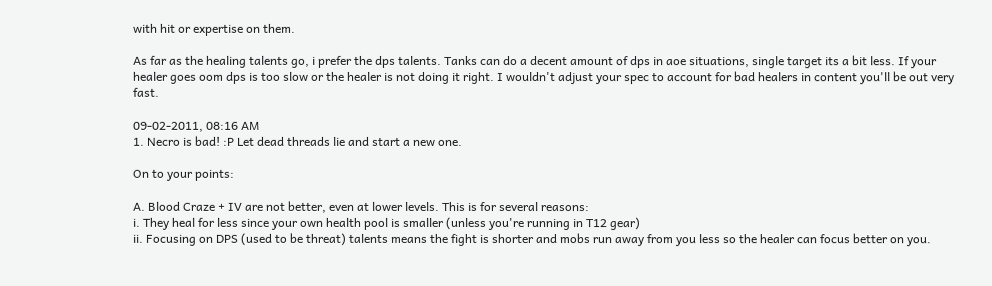with hit or expertise on them.

As far as the healing talents go, i prefer the dps talents. Tanks can do a decent amount of dps in aoe situations, single target its a bit less. If your healer goes oom dps is too slow or the healer is not doing it right. I wouldn't adjust your spec to account for bad healers in content you'll be out very fast.

09-02-2011, 08:16 AM
1. Necro is bad! :P Let dead threads lie and start a new one.

On to your points:

A. Blood Craze + IV are not better, even at lower levels. This is for several reasons:
i. They heal for less since your own health pool is smaller (unless you're running in T12 gear)
ii. Focusing on DPS (used to be threat) talents means the fight is shorter and mobs run away from you less so the healer can focus better on you.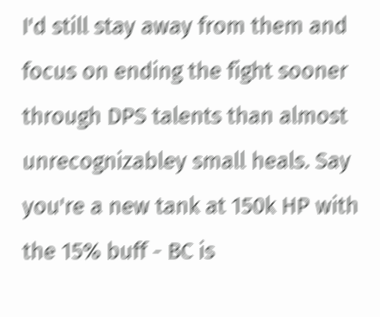I'd still stay away from them and focus on ending the fight sooner through DPS talents than almost unrecognizabley small heals. Say you're a new tank at 150k HP with the 15% buff - BC is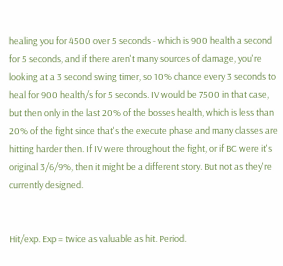healing you for 4500 over 5 seconds - which is 900 health a second for 5 seconds, and if there aren't many sources of damage, you're looking at a 3 second swing timer, so 10% chance every 3 seconds to heal for 900 health/s for 5 seconds. IV would be 7500 in that case, but then only in the last 20% of the bosses health, which is less than 20% of the fight since that's the execute phase and many classes are hitting harder then. If IV were throughout the fight, or if BC were it's original 3/6/9%, then it might be a different story. But not as they're currently designed.


Hit/exp. Exp = twice as valuable as hit. Period.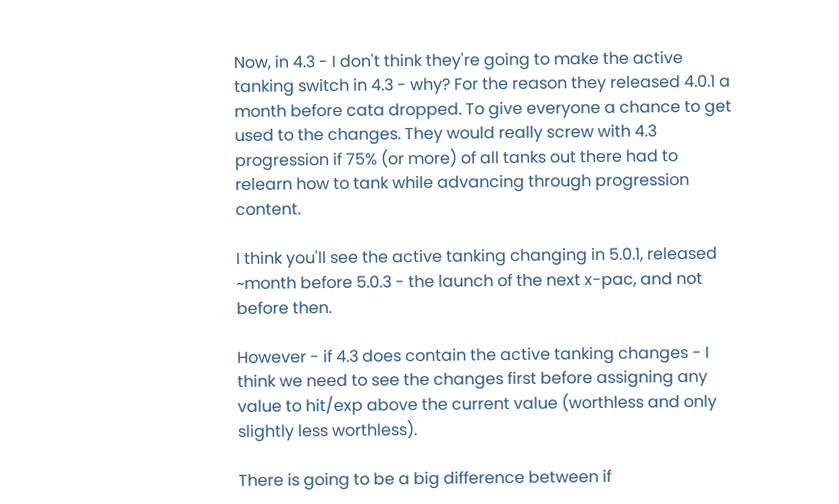Now, in 4.3 - I don't think they're going to make the active tanking switch in 4.3 - why? For the reason they released 4.0.1 a month before cata dropped. To give everyone a chance to get used to the changes. They would really screw with 4.3 progression if 75% (or more) of all tanks out there had to relearn how to tank while advancing through progression content.

I think you'll see the active tanking changing in 5.0.1, released ~month before 5.0.3 - the launch of the next x-pac, and not before then.

However - if 4.3 does contain the active tanking changes - I think we need to see the changes first before assigning any value to hit/exp above the current value (worthless and only slightly less worthless).

There is going to be a big difference between if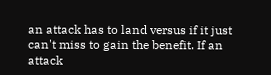an attack has to land versus if it just can't miss to gain the benefit. If an attack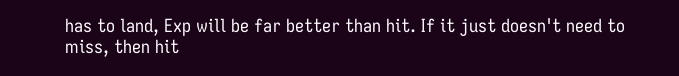has to land, Exp will be far better than hit. If it just doesn't need to miss, then hit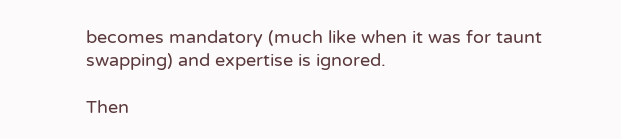becomes mandatory (much like when it was for taunt swapping) and expertise is ignored.

Then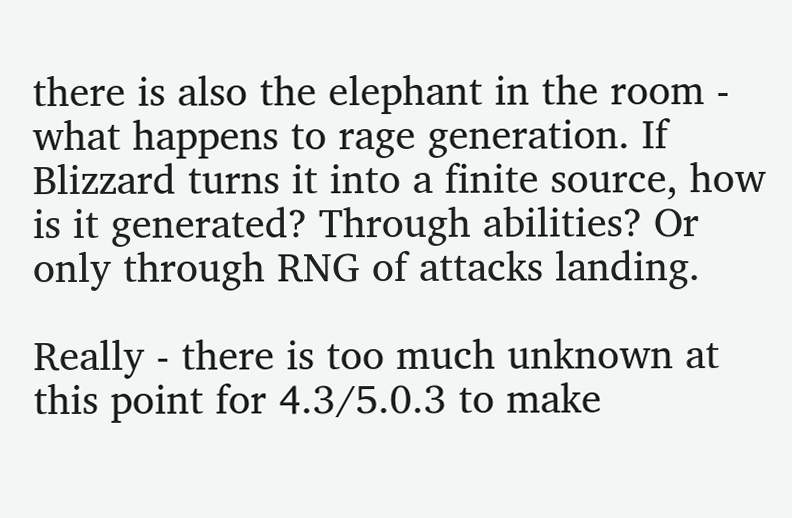there is also the elephant in the room - what happens to rage generation. If Blizzard turns it into a finite source, how is it generated? Through abilities? Or only through RNG of attacks landing.

Really - there is too much unknown at this point for 4.3/5.0.3 to make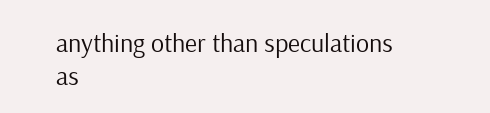anything other than speculations as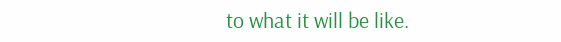to what it will be like.